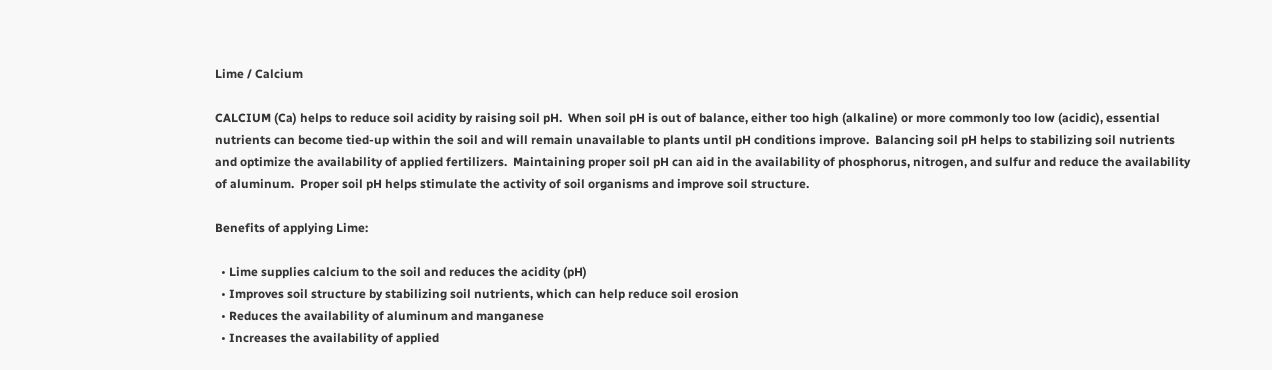Lime / Calcium

CALCIUM (Ca) helps to reduce soil acidity by raising soil pH.  When soil pH is out of balance, either too high (alkaline) or more commonly too low (acidic), essential nutrients can become tied-up within the soil and will remain unavailable to plants until pH conditions improve.  Balancing soil pH helps to stabilizing soil nutrients and optimize the availability of applied fertilizers.  Maintaining proper soil pH can aid in the availability of phosphorus, nitrogen, and sulfur and reduce the availability of aluminum.  Proper soil pH helps stimulate the activity of soil organisms and improve soil structure.

Benefits of applying Lime:

  • Lime supplies calcium to the soil and reduces the acidity (pH)
  • Improves soil structure by stabilizing soil nutrients, which can help reduce soil erosion
  • Reduces the availability of aluminum and manganese
  • Increases the availability of applied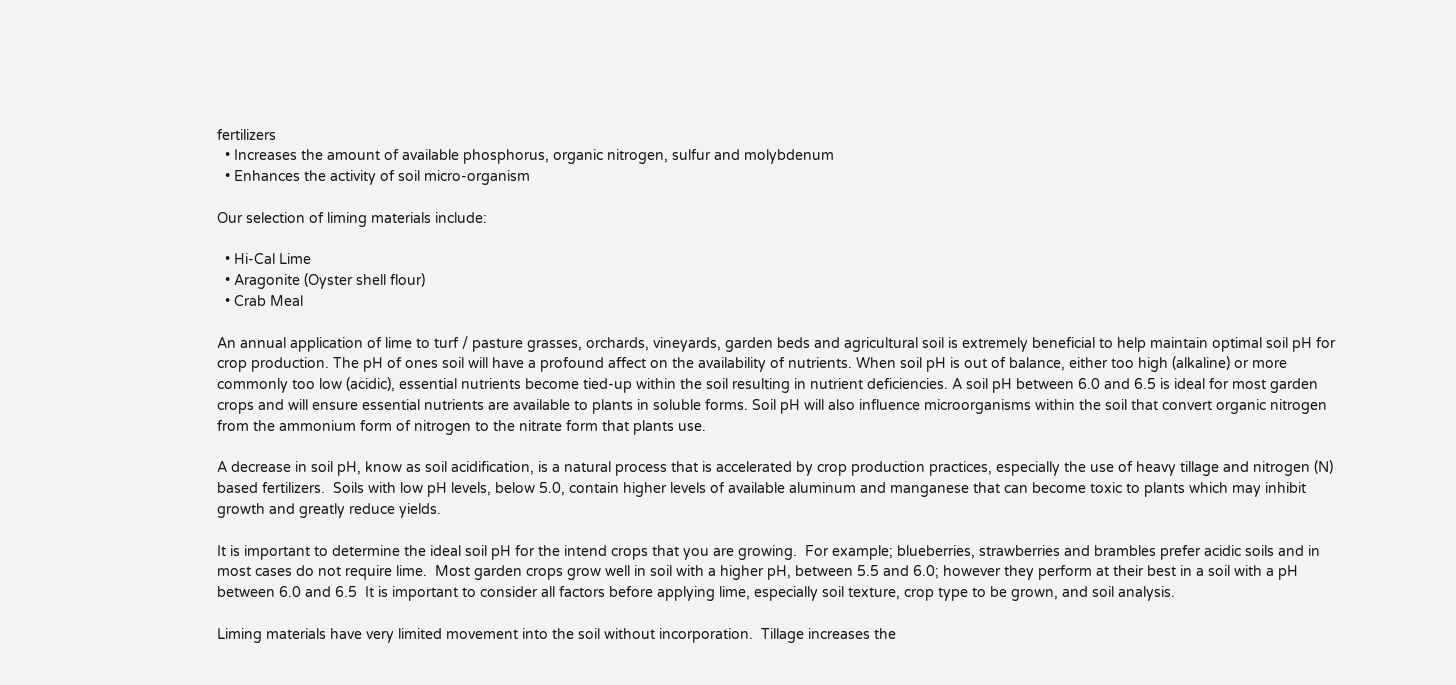fertilizers
  • Increases the amount of available phosphorus, organic nitrogen, sulfur and molybdenum
  • Enhances the activity of soil micro-organism

Our selection of liming materials include:

  • Hi-Cal Lime
  • Aragonite (Oyster shell flour)
  • Crab Meal

An annual application of lime to turf / pasture grasses, orchards, vineyards, garden beds and agricultural soil is extremely beneficial to help maintain optimal soil pH for crop production. The pH of ones soil will have a profound affect on the availability of nutrients. When soil pH is out of balance, either too high (alkaline) or more commonly too low (acidic), essential nutrients become tied-up within the soil resulting in nutrient deficiencies. A soil pH between 6.0 and 6.5 is ideal for most garden crops and will ensure essential nutrients are available to plants in soluble forms. Soil pH will also influence microorganisms within the soil that convert organic nitrogen from the ammonium form of nitrogen to the nitrate form that plants use.

A decrease in soil pH, know as soil acidification, is a natural process that is accelerated by crop production practices, especially the use of heavy tillage and nitrogen (N) based fertilizers.  Soils with low pH levels, below 5.0, contain higher levels of available aluminum and manganese that can become toxic to plants which may inhibit growth and greatly reduce yields.

It is important to determine the ideal soil pH for the intend crops that you are growing.  For example; blueberries, strawberries and brambles prefer acidic soils and in most cases do not require lime.  Most garden crops grow well in soil with a higher pH, between 5.5 and 6.0; however they perform at their best in a soil with a pH between 6.0 and 6.5  It is important to consider all factors before applying lime, especially soil texture, crop type to be grown, and soil analysis.

Liming materials have very limited movement into the soil without incorporation.  Tillage increases the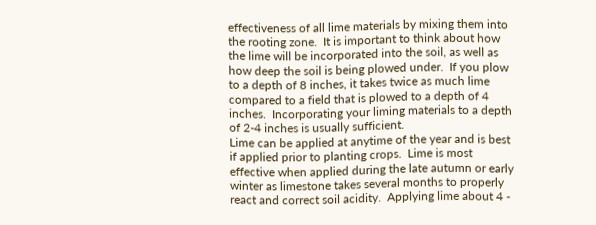effectiveness of all lime materials by mixing them into the rooting zone.  It is important to think about how the lime will be incorporated into the soil, as well as how deep the soil is being plowed under.  If you plow to a depth of 8 inches, it takes twice as much lime compared to a field that is plowed to a depth of 4 inches.  Incorporating your liming materials to a depth of 2-4 inches is usually sufficient.
Lime can be applied at anytime of the year and is best if applied prior to planting crops.  Lime is most effective when applied during the late autumn or early winter as limestone takes several months to properly react and correct soil acidity.  Applying lime about 4 -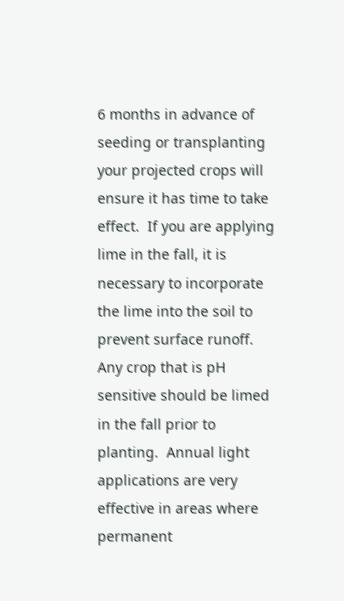6 months in advance of seeding or transplanting your projected crops will ensure it has time to take effect.  If you are applying lime in the fall, it is necessary to incorporate the lime into the soil to prevent surface runoff.  Any crop that is pH sensitive should be limed in the fall prior to planting.  Annual light applications are very effective in areas where permanent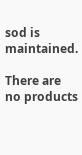sod is maintained.

There are no products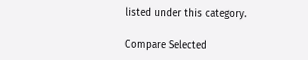listed under this category.

Compare Selected